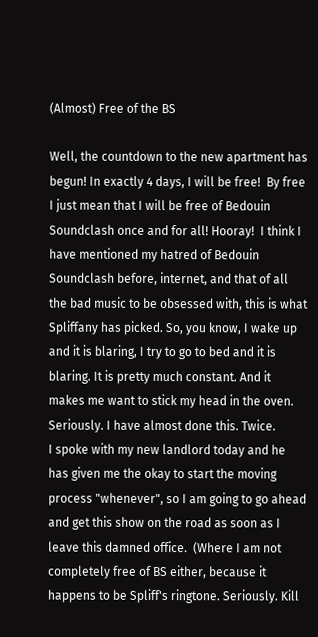(Almost) Free of the BS

Well, the countdown to the new apartment has begun! In exactly 4 days, I will be free!  By free I just mean that I will be free of Bedouin Soundclash once and for all! Hooray!  I think I have mentioned my hatred of Bedouin Soundclash before, internet, and that of all the bad music to be obsessed with, this is what Spliffany has picked. So, you know, I wake up and it is blaring, I try to go to bed and it is blaring. It is pretty much constant. And it makes me want to stick my head in the oven. Seriously. I have almost done this. Twice.
I spoke with my new landlord today and he has given me the okay to start the moving process "whenever", so I am going to go ahead and get this show on the road as soon as I leave this damned office.  (Where I am not completely free of BS either, because it happens to be Spliff's ringtone. Seriously. Kill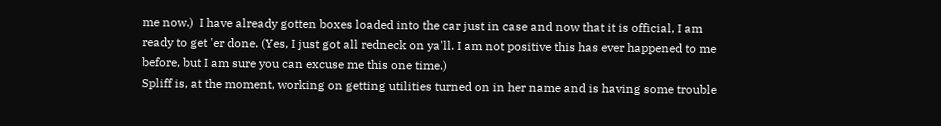me now.)  I have already gotten boxes loaded into the car just in case and now that it is official, I am ready to get 'er done. (Yes, I just got all redneck on ya'll. I am not positive this has ever happened to me before, but I am sure you can excuse me this one time.)
Spliff is, at the moment, working on getting utilities turned on in her name and is having some trouble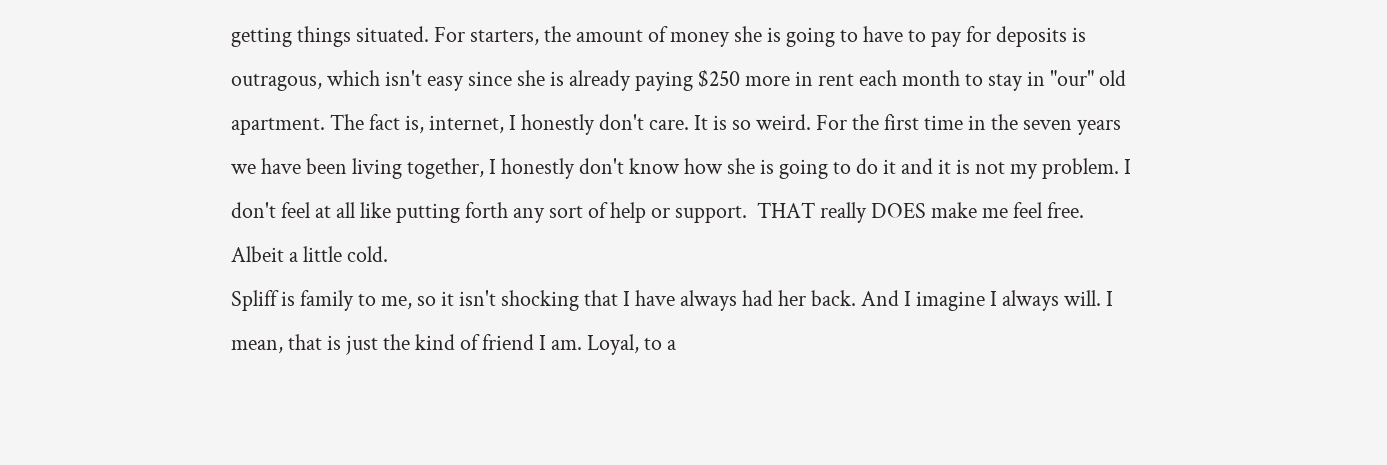getting things situated. For starters, the amount of money she is going to have to pay for deposits is outragous, which isn't easy since she is already paying $250 more in rent each month to stay in "our" old apartment. The fact is, internet, I honestly don't care. It is so weird. For the first time in the seven years we have been living together, I honestly don't know how she is going to do it and it is not my problem. I don't feel at all like putting forth any sort of help or support.  THAT really DOES make me feel free. Albeit a little cold.
Spliff is family to me, so it isn't shocking that I have always had her back. And I imagine I always will. I mean, that is just the kind of friend I am. Loyal, to a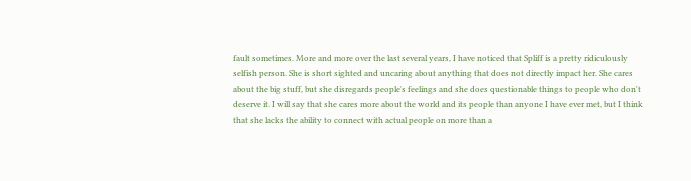fault sometimes. More and more over the last several years, I have noticed that Spliff is a pretty ridiculously selfish person. She is short sighted and uncaring about anything that does not directly impact her. She cares about the big stuff, but she disregards people's feelings and she does questionable things to people who don't deserve it. I will say that she cares more about the world and its people than anyone I have ever met, but I think that she lacks the ability to connect with actual people on more than a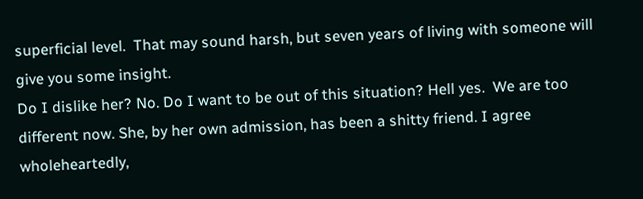superficial level.  That may sound harsh, but seven years of living with someone will give you some insight.
Do I dislike her? No. Do I want to be out of this situation? Hell yes.  We are too different now. She, by her own admission, has been a shitty friend. I agree wholeheartedly,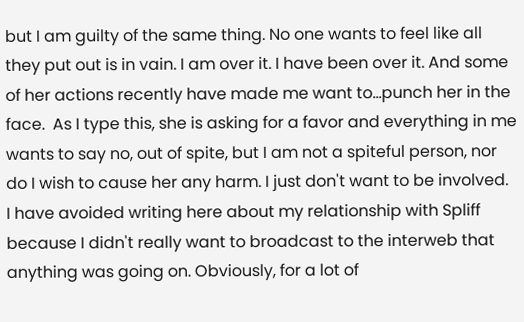but I am guilty of the same thing. No one wants to feel like all they put out is in vain. I am over it. I have been over it. And some of her actions recently have made me want to...punch her in the face.  As I type this, she is asking for a favor and everything in me wants to say no, out of spite, but I am not a spiteful person, nor do I wish to cause her any harm. I just don't want to be involved.
I have avoided writing here about my relationship with Spliff because I didn't really want to broadcast to the interweb that anything was going on. Obviously, for a lot of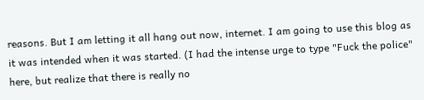reasons. But I am letting it all hang out now, internet. I am going to use this blog as it was intended when it was started. (I had the intense urge to type "Fuck the police" here, but realize that there is really no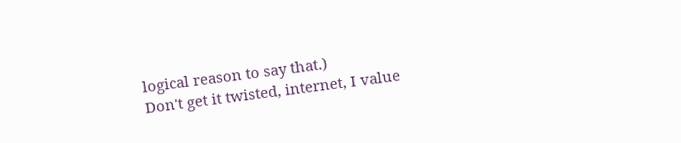logical reason to say that.)
Don't get it twisted, internet, I value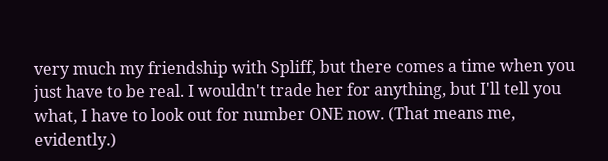very much my friendship with Spliff, but there comes a time when you just have to be real. I wouldn't trade her for anything, but I'll tell you what, I have to look out for number ONE now. (That means me, evidently.)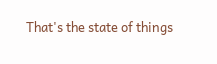That's the state of things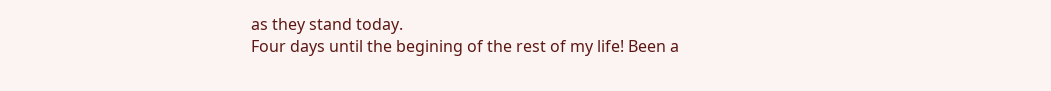as they stand today.
Four days until the begining of the rest of my life! Been a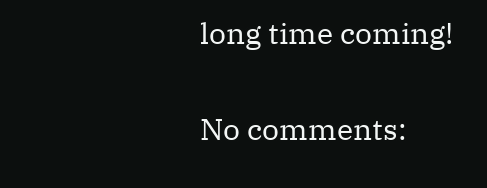long time coming!

No comments: